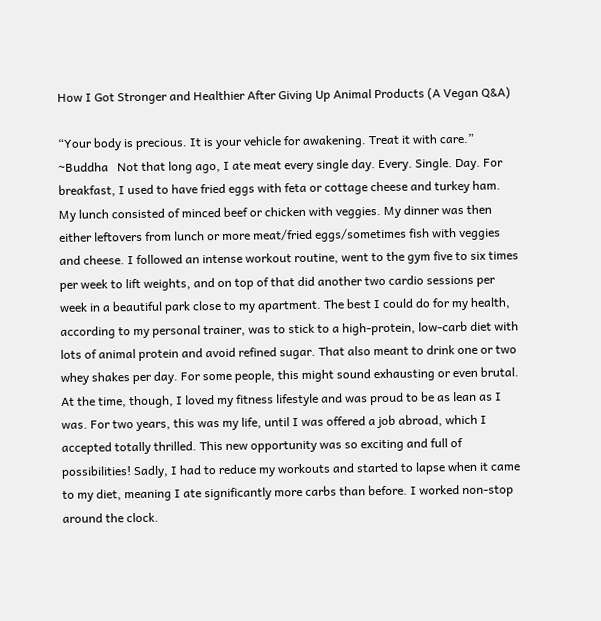How I Got Stronger and Healthier After Giving Up Animal Products (A Vegan Q&A)

“Your body is precious. It is your vehicle for awakening. Treat it with care.” ~Buddha   Not that long ago, I ate meat every single day. Every. Single. Day. For breakfast, I used to have fried eggs with feta or cottage cheese and turkey ham. My lunch consisted of minced beef or chicken with veggies. My dinner was then either leftovers from lunch or more meat/fried eggs/sometimes fish with veggies and cheese. I followed an intense workout routine, went to the gym five to six times per week to lift weights, and on top of that did another two cardio sessions per week in a beautiful park close to my apartment. The best I could do for my health, according to my personal trainer, was to stick to a high-protein, low-carb diet with lots of animal protein and avoid refined sugar. That also meant to drink one or two whey shakes per day. For some people, this might sound exhausting or even brutal. At the time, though, I loved my fitness lifestyle and was proud to be as lean as I was. For two years, this was my life, until I was offered a job abroad, which I accepted totally thrilled. This new opportunity was so exciting and full of possibilities! Sadly, I had to reduce my workouts and started to lapse when it came to my diet, meaning I ate significantly more carbs than before. I worked non-stop around the clock.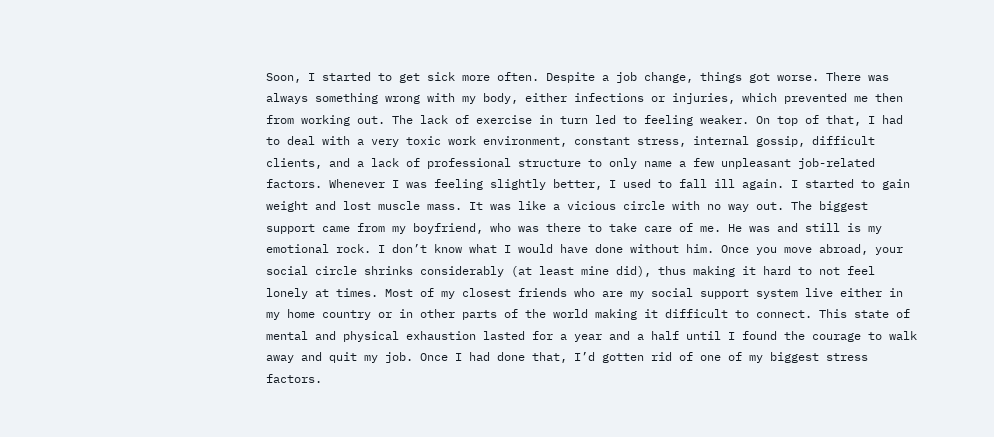Soon, I started to get sick more often. Despite a job change, things got worse. There was always something wrong with my body, either infections or injuries, which prevented me then from working out. The lack of exercise in turn led to feeling weaker. On top of that, I had to deal with a very toxic work environment, constant stress, internal gossip, difficult clients, and a lack of professional structure to only name a few unpleasant job-related factors. Whenever I was feeling slightly better, I used to fall ill again. I started to gain weight and lost muscle mass. It was like a vicious circle with no way out. The biggest support came from my boyfriend, who was there to take care of me. He was and still is my emotional rock. I don’t know what I would have done without him. Once you move abroad, your social circle shrinks considerably (at least mine did), thus making it hard to not feel lonely at times. Most of my closest friends who are my social support system live either in my home country or in other parts of the world making it difficult to connect. This state of mental and physical exhaustion lasted for a year and a half until I found the courage to walk away and quit my job. Once I had done that, I’d gotten rid of one of my biggest stress factors.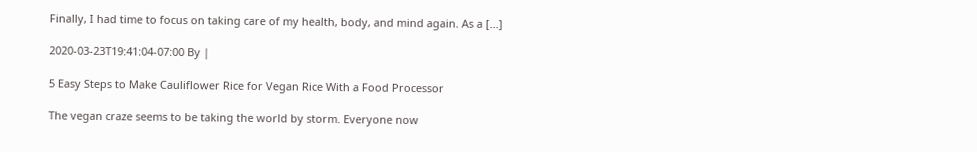Finally, I had time to focus on taking care of my health, body, and mind again. As a [...]

2020-03-23T19:41:04-07:00 By |

5 Easy Steps to Make Cauliflower Rice for Vegan Rice With a Food Processor

The vegan craze seems to be taking the world by storm. Everyone now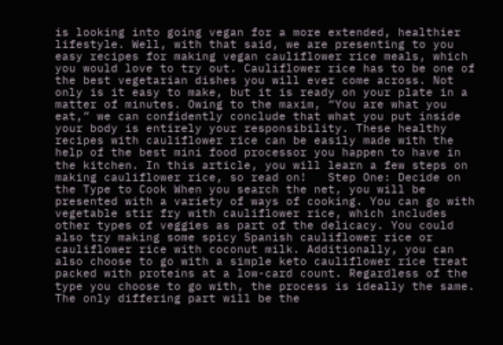is looking into going vegan for a more extended, healthier lifestyle. Well, with that said, we are presenting to you easy recipes for making vegan cauliflower rice meals, which you would love to try out. Cauliflower rice has to be one of the best vegetarian dishes you will ever come across. Not only is it easy to make, but it is ready on your plate in a matter of minutes. Owing to the maxim, “You are what you eat,” we can confidently conclude that what you put inside your body is entirely your responsibility. These healthy recipes with cauliflower rice can be easily made with the help of the best mini food processor you happen to have in the kitchen. In this article, you will learn a few steps on making cauliflower rice, so read on!   Step One: Decide on the Type to Cook When you search the net, you will be presented with a variety of ways of cooking. You can go with vegetable stir fry with cauliflower rice, which includes other types of veggies as part of the delicacy. You could also try making some spicy Spanish cauliflower rice or cauliflower rice with coconut milk. Additionally, you can also choose to go with a simple keto cauliflower rice treat packed with proteins at a low-card count. Regardless of the type you choose to go with, the process is ideally the same. The only differing part will be the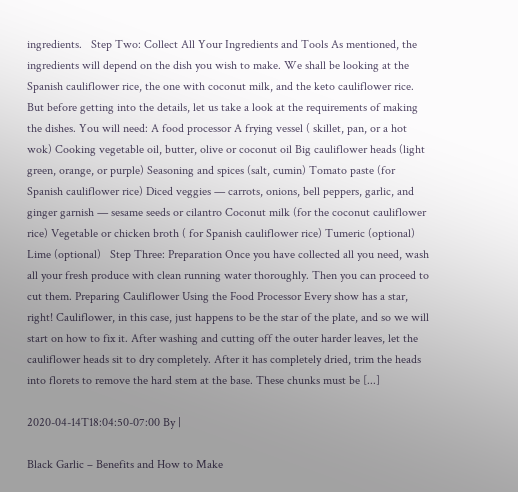ingredients.   Step Two: Collect All Your Ingredients and Tools As mentioned, the ingredients will depend on the dish you wish to make. We shall be looking at the Spanish cauliflower rice, the one with coconut milk, and the keto cauliflower rice. But before getting into the details, let us take a look at the requirements of making the dishes. You will need: A food processor A frying vessel ( skillet, pan, or a hot wok) Cooking vegetable oil, butter, olive or coconut oil Big cauliflower heads (light green, orange, or purple) Seasoning and spices (salt, cumin) Tomato paste (for Spanish cauliflower rice) Diced veggies — carrots, onions, bell peppers, garlic, and ginger garnish — sesame seeds or cilantro Coconut milk (for the coconut cauliflower rice) Vegetable or chicken broth ( for Spanish cauliflower rice) Tumeric (optional) Lime (optional)   Step Three: Preparation Once you have collected all you need, wash all your fresh produce with clean running water thoroughly. Then you can proceed to cut them. Preparing Cauliflower Using the Food Processor Every show has a star, right! Cauliflower, in this case, just happens to be the star of the plate, and so we will start on how to fix it. After washing and cutting off the outer harder leaves, let the cauliflower heads sit to dry completely. After it has completely dried, trim the heads into florets to remove the hard stem at the base. These chunks must be [...]

2020-04-14T18:04:50-07:00 By |

Black Garlic – Benefits and How to Make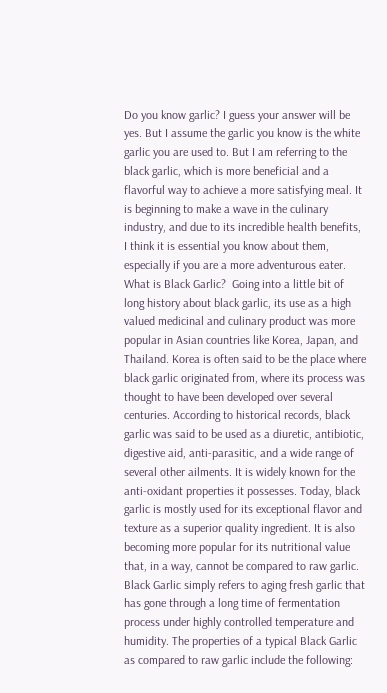Do you know garlic? I guess your answer will be yes. But I assume the garlic you know is the white garlic you are used to. But I am referring to the black garlic, which is more beneficial and a flavorful way to achieve a more satisfying meal. It is beginning to make a wave in the culinary industry, and due to its incredible health benefits, I think it is essential you know about them, especially if you are a more adventurous eater.   What is Black Garlic?  Going into a little bit of long history about black garlic, its use as a high valued medicinal and culinary product was more popular in Asian countries like Korea, Japan, and Thailand. Korea is often said to be the place where black garlic originated from, where its process was thought to have been developed over several centuries. According to historical records, black garlic was said to be used as a diuretic, antibiotic, digestive aid, anti-parasitic, and a wide range of several other ailments. It is widely known for the anti-oxidant properties it possesses. Today, black garlic is mostly used for its exceptional flavor and texture as a superior quality ingredient. It is also becoming more popular for its nutritional value that, in a way, cannot be compared to raw garlic. Black Garlic simply refers to aging fresh garlic that has gone through a long time of fermentation process under highly controlled temperature and humidity. The properties of a typical Black Garlic as compared to raw garlic include the following: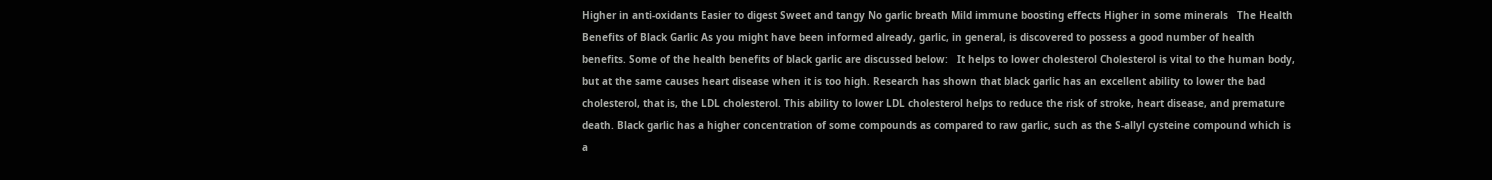Higher in anti-oxidants Easier to digest Sweet and tangy No garlic breath Mild immune boosting effects Higher in some minerals   The Health Benefits of Black Garlic As you might have been informed already, garlic, in general, is discovered to possess a good number of health benefits. Some of the health benefits of black garlic are discussed below:   It helps to lower cholesterol Cholesterol is vital to the human body, but at the same causes heart disease when it is too high. Research has shown that black garlic has an excellent ability to lower the bad cholesterol, that is, the LDL cholesterol. This ability to lower LDL cholesterol helps to reduce the risk of stroke, heart disease, and premature death. Black garlic has a higher concentration of some compounds as compared to raw garlic, such as the S-allyl cysteine compound which is a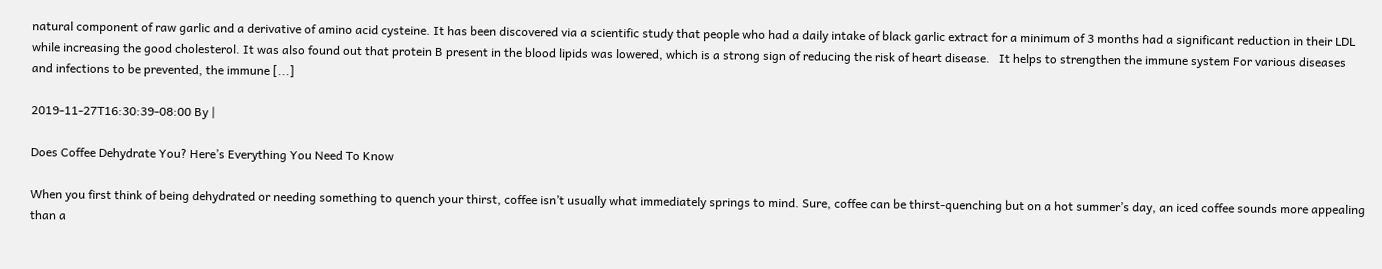natural component of raw garlic and a derivative of amino acid cysteine. It has been discovered via a scientific study that people who had a daily intake of black garlic extract for a minimum of 3 months had a significant reduction in their LDL while increasing the good cholesterol. It was also found out that protein B present in the blood lipids was lowered, which is a strong sign of reducing the risk of heart disease.   It helps to strengthen the immune system For various diseases and infections to be prevented, the immune [...]

2019-11-27T16:30:39-08:00 By |

Does Coffee Dehydrate You? Here’s Everything You Need To Know

When you first think of being dehydrated or needing something to quench your thirst, coffee isn’t usually what immediately springs to mind. Sure, coffee can be thirst-quenching but on a hot summer’s day, an iced coffee sounds more appealing than a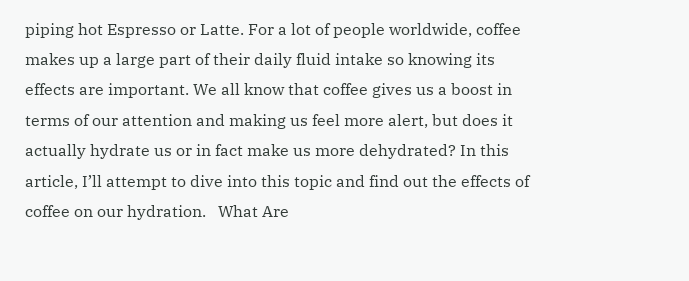piping hot Espresso or Latte. For a lot of people worldwide, coffee makes up a large part of their daily fluid intake so knowing its effects are important. We all know that coffee gives us a boost in terms of our attention and making us feel more alert, but does it actually hydrate us or in fact make us more dehydrated? In this article, I’ll attempt to dive into this topic and find out the effects of coffee on our hydration.   What Are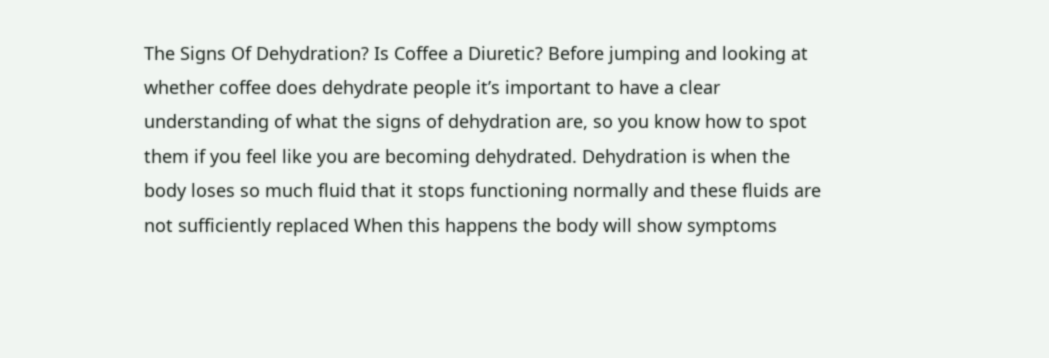The Signs Of Dehydration? Is Coffee a Diuretic? Before jumping and looking at whether coffee does dehydrate people it’s important to have a clear understanding of what the signs of dehydration are, so you know how to spot them if you feel like you are becoming dehydrated. Dehydration is when the body loses so much fluid that it stops functioning normally and these fluids are not sufficiently replaced When this happens the body will show symptoms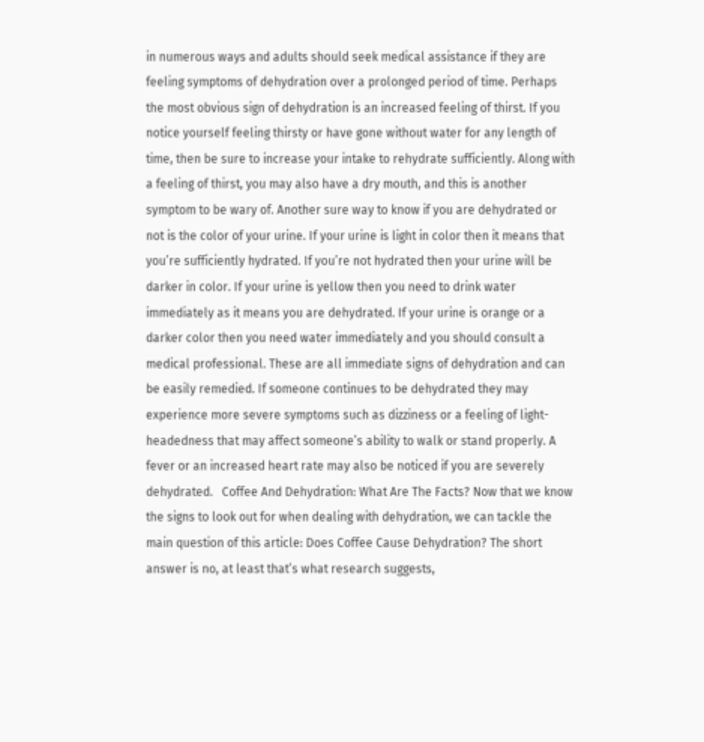in numerous ways and adults should seek medical assistance if they are feeling symptoms of dehydration over a prolonged period of time. Perhaps the most obvious sign of dehydration is an increased feeling of thirst. If you notice yourself feeling thirsty or have gone without water for any length of time, then be sure to increase your intake to rehydrate sufficiently. Along with a feeling of thirst, you may also have a dry mouth, and this is another symptom to be wary of. Another sure way to know if you are dehydrated or not is the color of your urine. If your urine is light in color then it means that you’re sufficiently hydrated. If you’re not hydrated then your urine will be darker in color. If your urine is yellow then you need to drink water immediately as it means you are dehydrated. If your urine is orange or a darker color then you need water immediately and you should consult a medical professional. These are all immediate signs of dehydration and can be easily remedied. If someone continues to be dehydrated they may experience more severe symptoms such as dizziness or a feeling of light-headedness that may affect someone’s ability to walk or stand properly. A fever or an increased heart rate may also be noticed if you are severely dehydrated.   Coffee And Dehydration: What Are The Facts? Now that we know the signs to look out for when dealing with dehydration, we can tackle the main question of this article: Does Coffee Cause Dehydration? The short answer is no, at least that’s what research suggests,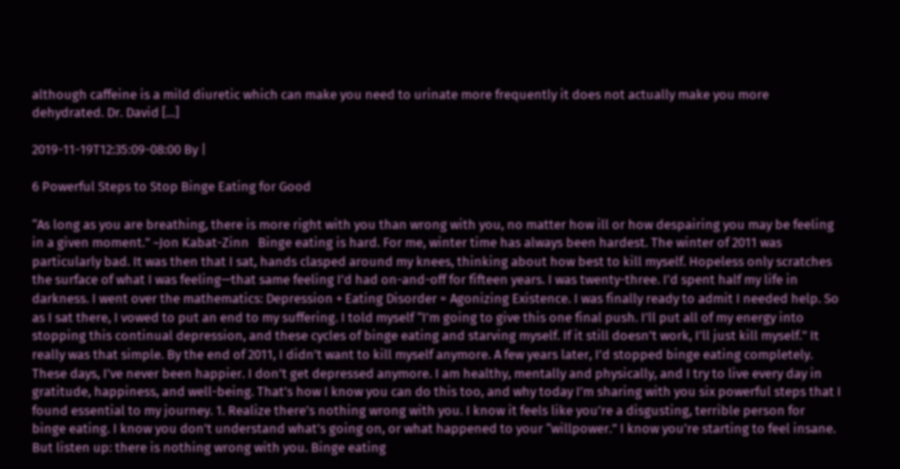although caffeine is a mild diuretic which can make you need to urinate more frequently it does not actually make you more dehydrated. Dr. David [...]

2019-11-19T12:35:09-08:00 By |

6 Powerful Steps to Stop Binge Eating for Good

“As long as you are breathing, there is more right with you than wrong with you, no matter how ill or how despairing you may be feeling in a given moment.” ~Jon Kabat-Zinn   Binge eating is hard. For me, winter time has always been hardest. The winter of 2011 was particularly bad. It was then that I sat, hands clasped around my knees, thinking about how best to kill myself. Hopeless only scratches the surface of what I was feeling—that same feeling I’d had on-and-off for fifteen years. I was twenty-three. I’d spent half my life in darkness. I went over the mathematics: Depression + Eating Disorder = Agonizing Existence. I was finally ready to admit I needed help. So as I sat there, I vowed to put an end to my suffering. I told myself “I’m going to give this one final push. I’ll put all of my energy into stopping this continual depression, and these cycles of binge eating and starving myself. If it still doesn’t work, I’ll just kill myself.” It really was that simple. By the end of 2011, I didn’t want to kill myself anymore. A few years later, I’d stopped binge eating completely. These days, I’ve never been happier. I don’t get depressed anymore. I am healthy, mentally and physically, and I try to live every day in gratitude, happiness, and well-being. That’s how I know you can do this too, and why today I’m sharing with you six powerful steps that I found essential to my journey. 1. Realize there’s nothing wrong with you. I know it feels like you’re a disgusting, terrible person for binge eating. I know you don’t understand what’s going on, or what happened to your “willpower.” I know you’re starting to feel insane. But listen up: there is nothing wrong with you. Binge eating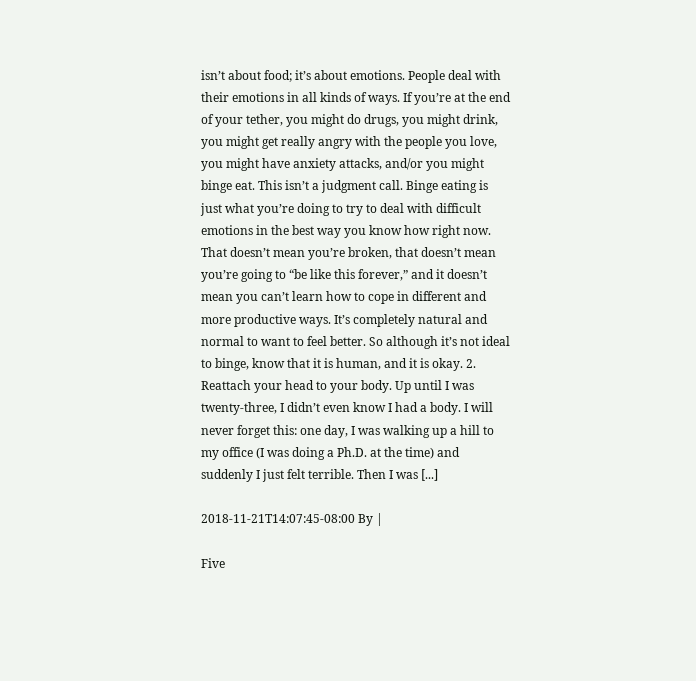isn’t about food; it’s about emotions. People deal with their emotions in all kinds of ways. If you’re at the end of your tether, you might do drugs, you might drink, you might get really angry with the people you love, you might have anxiety attacks, and/or you might binge eat. This isn’t a judgment call. Binge eating is just what you’re doing to try to deal with difficult emotions in the best way you know how right now. That doesn’t mean you’re broken, that doesn’t mean you’re going to “be like this forever,” and it doesn’t mean you can’t learn how to cope in different and more productive ways. It’s completely natural and normal to want to feel better. So although it’s not ideal to binge, know that it is human, and it is okay. 2. Reattach your head to your body. Up until I was twenty-three, I didn’t even know I had a body. I will never forget this: one day, I was walking up a hill to my office (I was doing a Ph.D. at the time) and suddenly I just felt terrible. Then I was [...]

2018-11-21T14:07:45-08:00 By |

Five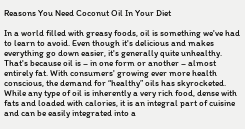Reasons You Need Coconut Oil In Your Diet

In a world filled with greasy foods, oil is something we've had to learn to avoid. Even though it's delicious and makes everything go down easier, it's generally quite unhealthy. That's because oil is – in one form or another – almost entirely fat. With consumers' growing ever more health conscious, the demand for “healthy” oils has skyrocketed. While any type of oil is inherently a very rich food, dense with fats and loaded with calories, it is an integral part of cuisine and can be easily integrated into a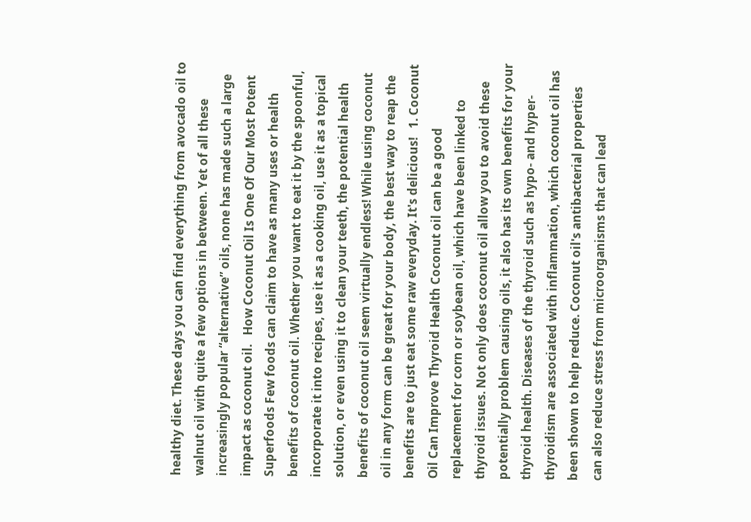healthy diet. These days you can find everything from avocado oil to walnut oil with quite a few options in between. Yet of all these increasingly popular “alternative” oils, none has made such a large impact as coconut oil.   How Coconut Oil Is One Of Our Most Potent Superfoods Few foods can claim to have as many uses or health benefits of coconut oil. Whether you want to eat it by the spoonful, incorporate it into recipes, use it as a cooking oil, use it as a topical solution, or even using it to clean your teeth, the potential health benefits of coconut oil seem virtually endless! While using coconut oil in any form can be great for your body, the best way to reap the benefits are to just eat some raw everyday. It's delicious!   1. Coconut Oil Can Improve Thyroid Health Coconut oil can be a good replacement for corn or soybean oil, which have been linked to thyroid issues. Not only does coconut oil allow you to avoid these potentially problem causing oils, it also has its own benefits for your thyroid health. Diseases of the thyroid such as hypo- and hyper-thyroidism are associated with inflammation, which coconut oil has been shown to help reduce. Coconut oil's antibacterial properties can also reduce stress from microorganisms that can lead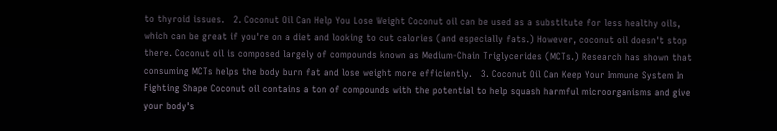to thyroid issues.   2. Coconut Oil Can Help You Lose Weight Coconut oil can be used as a substitute for less healthy oils, which can be great if you're on a diet and looking to cut calories (and especially fats.) However, coconut oil doesn't stop there. Coconut oil is composed largely of compounds known as Medium-Chain Triglycerides (MCTs.) Research has shown that consuming MCTs helps the body burn fat and lose weight more efficiently.   3. Coconut Oil Can Keep Your Immune System In Fighting Shape Coconut oil contains a ton of compounds with the potential to help squash harmful microorganisms and give your body's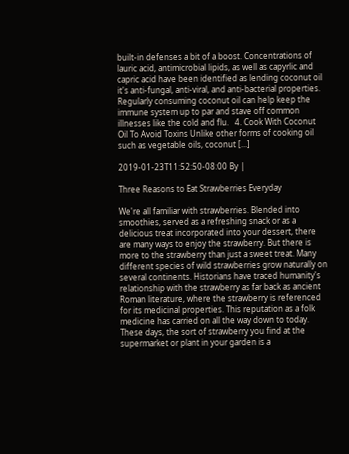built-in defenses a bit of a boost. Concentrations of lauric acid, antimicrobial lipids, as well as capyrlic and capric acid have been identified as lending coconut oil it's anti-fungal, anti-viral, and anti-bacterial properties. Regularly consuming coconut oil can help keep the immune system up to par and stave off common illnesses like the cold and flu.   4. Cook With Coconut Oil To Avoid Toxins Unlike other forms of cooking oil such as vegetable oils, coconut [...]

2019-01-23T11:52:50-08:00 By |

Three Reasons to Eat Strawberries Everyday

We're all familiar with strawberries. Blended into smoothies, served as a refreshing snack or as a delicious treat incorporated into your dessert, there are many ways to enjoy the strawberry. But there is more to the strawberry than just a sweet treat. Many different species of wild strawberries grow naturally on several continents. Historians have traced humanity's relationship with the strawberry as far back as ancient Roman literature, where the strawberry is referenced for its medicinal properties. This reputation as a folk medicine has carried on all the way down to today. These days, the sort of strawberry you find at the supermarket or plant in your garden is a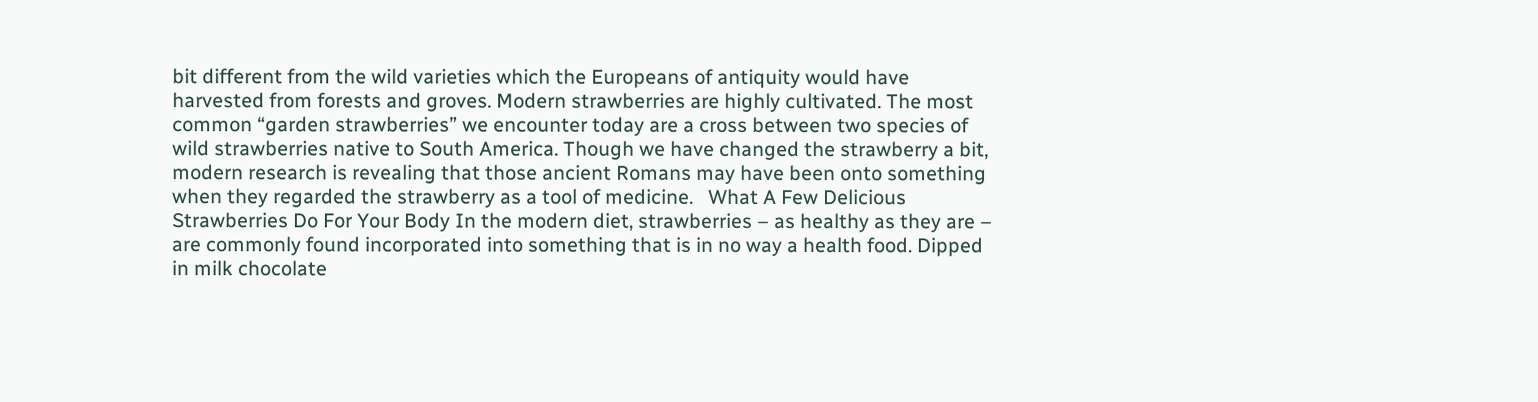bit different from the wild varieties which the Europeans of antiquity would have harvested from forests and groves. Modern strawberries are highly cultivated. The most common “garden strawberries” we encounter today are a cross between two species of wild strawberries native to South America. Though we have changed the strawberry a bit, modern research is revealing that those ancient Romans may have been onto something when they regarded the strawberry as a tool of medicine.   What A Few Delicious Strawberries Do For Your Body In the modern diet, strawberries – as healthy as they are – are commonly found incorporated into something that is in no way a health food. Dipped in milk chocolate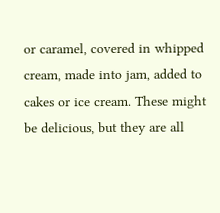or caramel, covered in whipped cream, made into jam, added to cakes or ice cream. These might be delicious, but they are all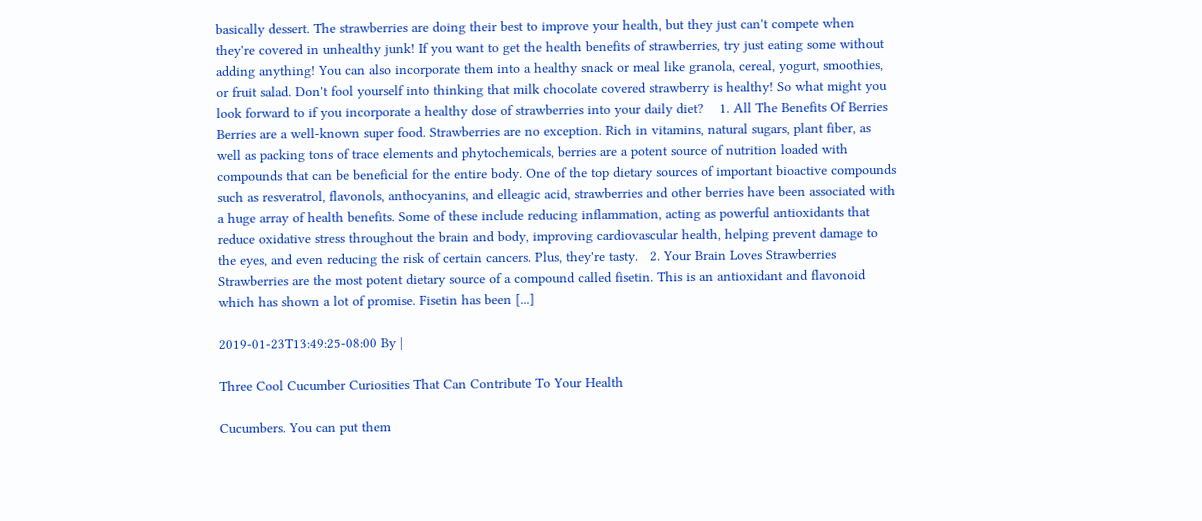basically dessert. The strawberries are doing their best to improve your health, but they just can't compete when they're covered in unhealthy junk! If you want to get the health benefits of strawberries, try just eating some without adding anything! You can also incorporate them into a healthy snack or meal like granola, cereal, yogurt, smoothies, or fruit salad. Don't fool yourself into thinking that milk chocolate covered strawberry is healthy! So what might you look forward to if you incorporate a healthy dose of strawberries into your daily diet?    1. All The Benefits Of Berries Berries are a well-known super food. Strawberries are no exception. Rich in vitamins, natural sugars, plant fiber, as well as packing tons of trace elements and phytochemicals, berries are a potent source of nutrition loaded with compounds that can be beneficial for the entire body. One of the top dietary sources of important bioactive compounds such as resveratrol, flavonols, anthocyanins, and elleagic acid, strawberries and other berries have been associated with a huge array of health benefits. Some of these include reducing inflammation, acting as powerful antioxidants that reduce oxidative stress throughout the brain and body, improving cardiovascular health, helping prevent damage to the eyes, and even reducing the risk of certain cancers. Plus, they're tasty.   2. Your Brain Loves Strawberries Strawberries are the most potent dietary source of a compound called fisetin. This is an antioxidant and flavonoid which has shown a lot of promise. Fisetin has been [...]

2019-01-23T13:49:25-08:00 By |

Three Cool Cucumber Curiosities That Can Contribute To Your Health

Cucumbers. You can put them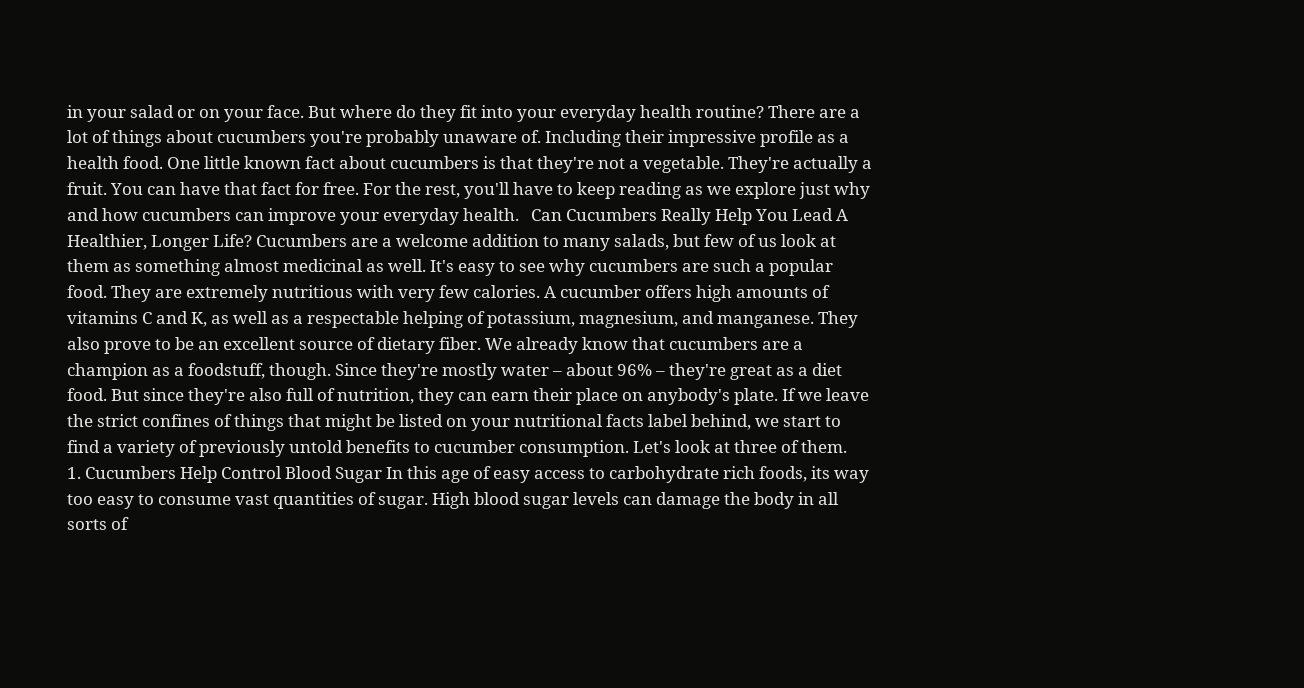in your salad or on your face. But where do they fit into your everyday health routine? There are a lot of things about cucumbers you're probably unaware of. Including their impressive profile as a health food. One little known fact about cucumbers is that they're not a vegetable. They're actually a fruit. You can have that fact for free. For the rest, you'll have to keep reading as we explore just why and how cucumbers can improve your everyday health.   Can Cucumbers Really Help You Lead A Healthier, Longer Life? Cucumbers are a welcome addition to many salads, but few of us look at them as something almost medicinal as well. It's easy to see why cucumbers are such a popular food. They are extremely nutritious with very few calories. A cucumber offers high amounts of vitamins C and K, as well as a respectable helping of potassium, magnesium, and manganese. They also prove to be an excellent source of dietary fiber. We already know that cucumbers are a champion as a foodstuff, though. Since they're mostly water – about 96% – they're great as a diet food. But since they're also full of nutrition, they can earn their place on anybody's plate. If we leave the strict confines of things that might be listed on your nutritional facts label behind, we start to find a variety of previously untold benefits to cucumber consumption. Let's look at three of them.   1. Cucumbers Help Control Blood Sugar In this age of easy access to carbohydrate rich foods, its way too easy to consume vast quantities of sugar. High blood sugar levels can damage the body in all sorts of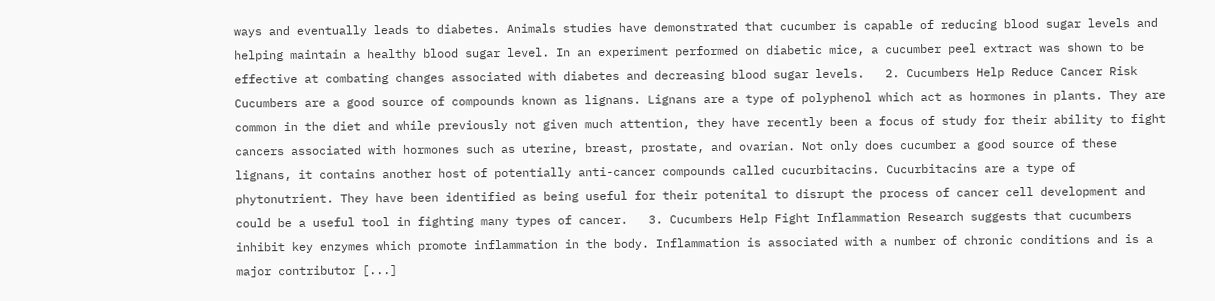ways and eventually leads to diabetes. Animals studies have demonstrated that cucumber is capable of reducing blood sugar levels and helping maintain a healthy blood sugar level. In an experiment performed on diabetic mice, a cucumber peel extract was shown to be effective at combating changes associated with diabetes and decreasing blood sugar levels.   2. Cucumbers Help Reduce Cancer Risk Cucumbers are a good source of compounds known as lignans. Lignans are a type of polyphenol which act as hormones in plants. They are common in the diet and while previously not given much attention, they have recently been a focus of study for their ability to fight cancers associated with hormones such as uterine, breast, prostate, and ovarian. Not only does cucumber a good source of these lignans, it contains another host of potentially anti-cancer compounds called cucurbitacins. Cucurbitacins are a type of phytonutrient. They have been identified as being useful for their potenital to disrupt the process of cancer cell development and could be a useful tool in fighting many types of cancer.   3. Cucumbers Help Fight Inflammation Research suggests that cucumbers inhibit key enzymes which promote inflammation in the body. Inflammation is associated with a number of chronic conditions and is a major contributor [...]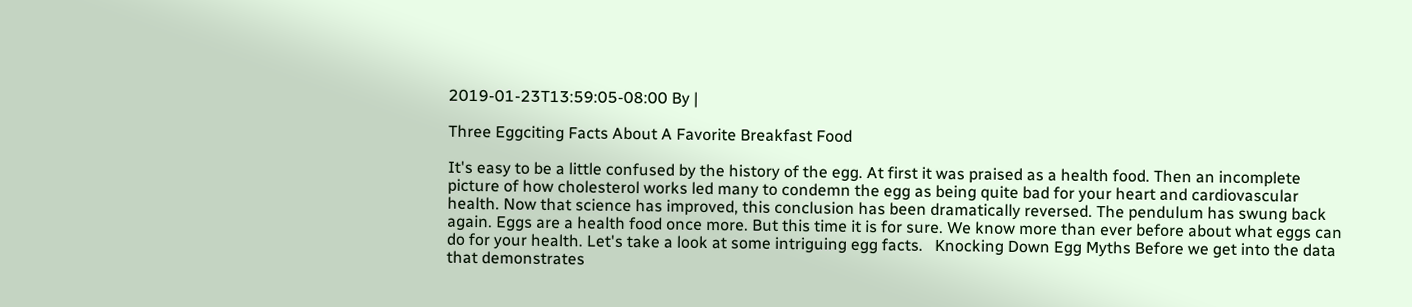2019-01-23T13:59:05-08:00 By |

Three Eggciting Facts About A Favorite Breakfast Food

It's easy to be a little confused by the history of the egg. At first it was praised as a health food. Then an incomplete picture of how cholesterol works led many to condemn the egg as being quite bad for your heart and cardiovascular health. Now that science has improved, this conclusion has been dramatically reversed. The pendulum has swung back again. Eggs are a health food once more. But this time it is for sure. We know more than ever before about what eggs can do for your health. Let's take a look at some intriguing egg facts.   Knocking Down Egg Myths Before we get into the data that demonstrates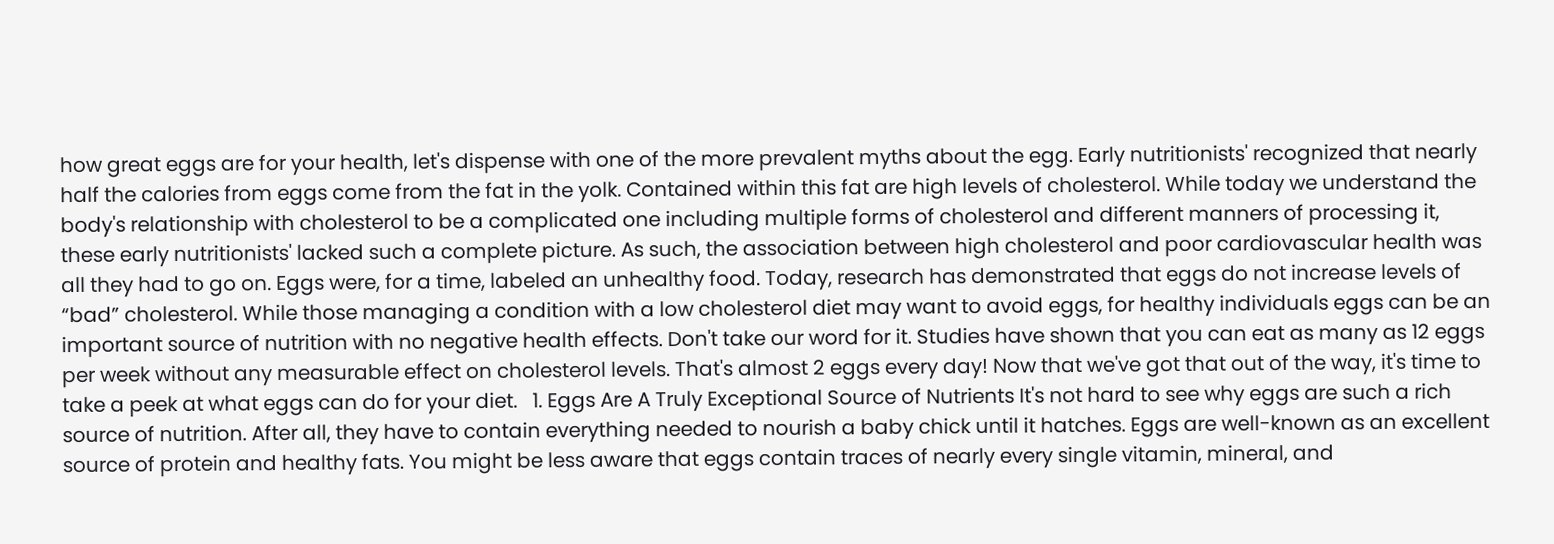how great eggs are for your health, let's dispense with one of the more prevalent myths about the egg. Early nutritionists' recognized that nearly half the calories from eggs come from the fat in the yolk. Contained within this fat are high levels of cholesterol. While today we understand the body's relationship with cholesterol to be a complicated one including multiple forms of cholesterol and different manners of processing it, these early nutritionists' lacked such a complete picture. As such, the association between high cholesterol and poor cardiovascular health was all they had to go on. Eggs were, for a time, labeled an unhealthy food. Today, research has demonstrated that eggs do not increase levels of “bad” cholesterol. While those managing a condition with a low cholesterol diet may want to avoid eggs, for healthy individuals eggs can be an important source of nutrition with no negative health effects. Don't take our word for it. Studies have shown that you can eat as many as 12 eggs per week without any measurable effect on cholesterol levels. That's almost 2 eggs every day! Now that we've got that out of the way, it's time to take a peek at what eggs can do for your diet.   1. Eggs Are A Truly Exceptional Source of Nutrients It's not hard to see why eggs are such a rich source of nutrition. After all, they have to contain everything needed to nourish a baby chick until it hatches. Eggs are well-known as an excellent source of protein and healthy fats. You might be less aware that eggs contain traces of nearly every single vitamin, mineral, and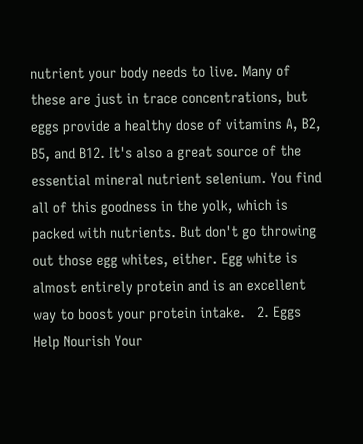nutrient your body needs to live. Many of these are just in trace concentrations, but eggs provide a healthy dose of vitamins A, B2, B5, and B12. It's also a great source of the essential mineral nutrient selenium. You find all of this goodness in the yolk, which is packed with nutrients. But don't go throwing out those egg whites, either. Egg white is almost entirely protein and is an excellent way to boost your protein intake.   2. Eggs Help Nourish Your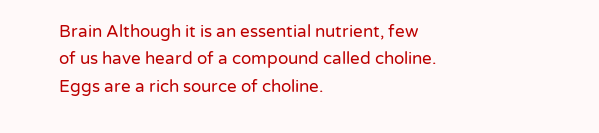Brain Although it is an essential nutrient, few of us have heard of a compound called choline. Eggs are a rich source of choline.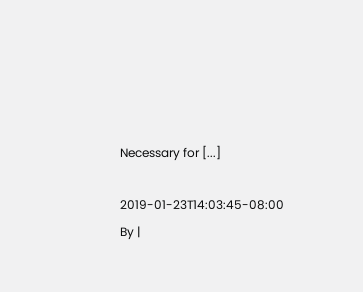Necessary for [...]

2019-01-23T14:03:45-08:00 By |